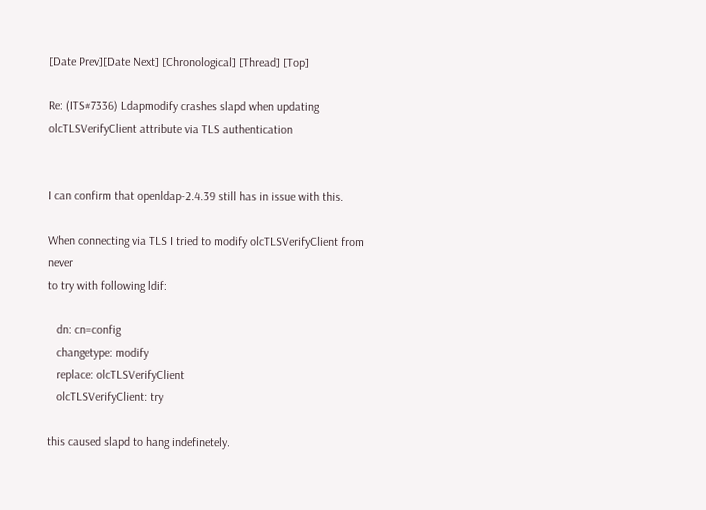[Date Prev][Date Next] [Chronological] [Thread] [Top]

Re: (ITS#7336) Ldapmodify crashes slapd when updating olcTLSVerifyClient attribute via TLS authentication


I can confirm that openldap-2.4.39 still has in issue with this.

When connecting via TLS I tried to modify olcTLSVerifyClient from never
to try with following ldif:

   dn: cn=config
   changetype: modify
   replace: olcTLSVerifyClient
   olcTLSVerifyClient: try

this caused slapd to hang indefinetely.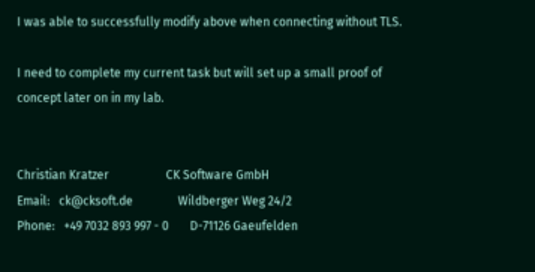I was able to successfully modify above when connecting without TLS.

I need to complete my current task but will set up a small proof of
concept later on in my lab.


Christian Kratzer                   CK Software GmbH
Email:   ck@cksoft.de               Wildberger Weg 24/2
Phone:   +49 7032 893 997 - 0       D-71126 Gaeufelden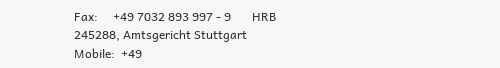Fax:     +49 7032 893 997 - 9       HRB 245288, Amtsgericht Stuttgart
Mobile:  +49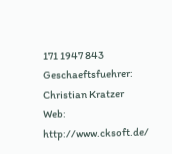171 1947 843           Geschaeftsfuehrer: Christian Kratzer
Web:     http://www.cksoft.de/